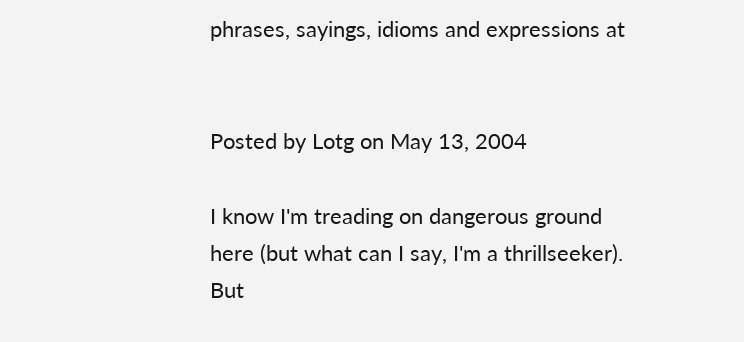phrases, sayings, idioms and expressions at


Posted by Lotg on May 13, 2004

I know I'm treading on dangerous ground here (but what can I say, I'm a thrillseeker). But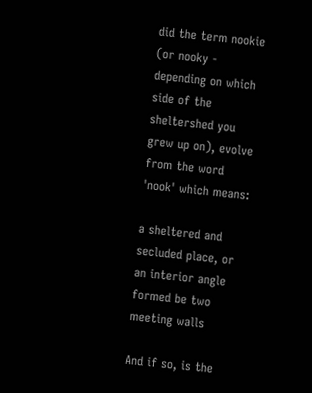did the term nookie (or nooky - depending on which side of the sheltershed you grew up on), evolve from the word 'nook' which means:

a sheltered and secluded place, or
an interior angle formed be two meeting walls

And if so, is the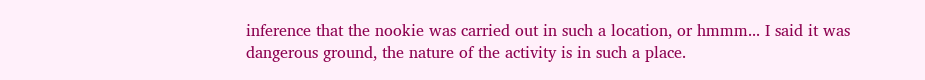inference that the nookie was carried out in such a location, or hmmm... I said it was dangerous ground, the nature of the activity is in such a place.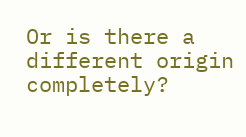Or is there a different origin completely?